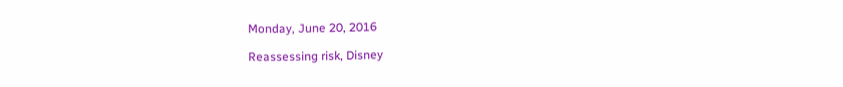Monday, June 20, 2016

Reassessing risk, Disney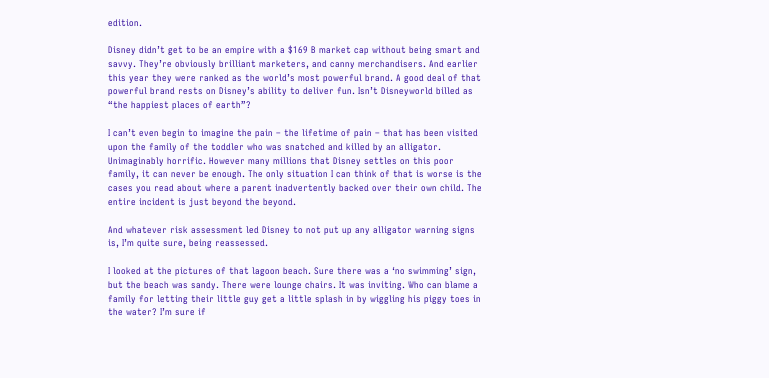edition.

Disney didn’t get to be an empire with a $169 B market cap without being smart and savvy. They’re obviously brilliant marketers, and canny merchandisers. And earlier this year they were ranked as the world’s most powerful brand. A good deal of that powerful brand rests on Disney’s ability to deliver fun. Isn’t Disneyworld billed as “the happiest places of earth”?

I can’t even begin to imagine the pain – the lifetime of pain – that has been visited upon the family of the toddler who was snatched and killed by an alligator. Unimaginably horrific. However many millions that Disney settles on this poor family, it can never be enough. The only situation I can think of that is worse is the cases you read about where a parent inadvertently backed over their own child. The entire incident is just beyond the beyond.

And whatever risk assessment led Disney to not put up any alligator warning signs is, I’m quite sure, being reassessed.

I looked at the pictures of that lagoon beach. Sure there was a ‘no swimming’ sign, but the beach was sandy. There were lounge chairs. It was inviting. Who can blame a family for letting their little guy get a little splash in by wiggling his piggy toes in the water? I’m sure if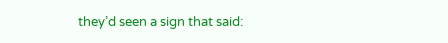they’d seen a sign that said: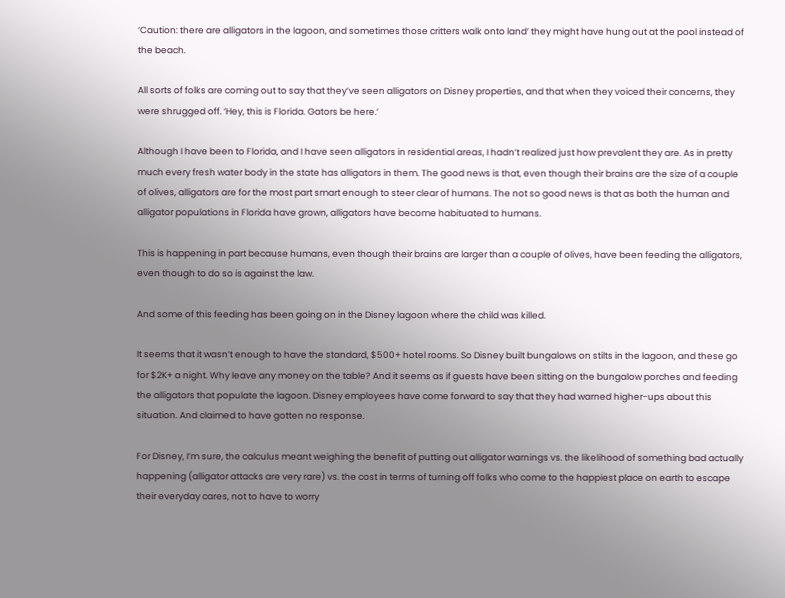‘Caution: there are alligators in the lagoon, and sometimes those critters walk onto land’ they might have hung out at the pool instead of the beach.

All sorts of folks are coming out to say that they’ve seen alligators on Disney properties, and that when they voiced their concerns, they were shrugged off. ‘Hey, this is Florida. Gators be here.’

Although I have been to Florida, and I have seen alligators in residential areas, I hadn’t realized just how prevalent they are. As in pretty much every fresh water body in the state has alligators in them. The good news is that, even though their brains are the size of a couple of olives, alligators are for the most part smart enough to steer clear of humans. The not so good news is that as both the human and alligator populations in Florida have grown, alligators have become habituated to humans.

This is happening in part because humans, even though their brains are larger than a couple of olives, have been feeding the alligators, even though to do so is against the law.

And some of this feeding has been going on in the Disney lagoon where the child was killed.

It seems that it wasn’t enough to have the standard, $500+ hotel rooms. So Disney built bungalows on stilts in the lagoon, and these go for $2K+ a night. Why leave any money on the table? And it seems as if guests have been sitting on the bungalow porches and feeding the alligators that populate the lagoon. Disney employees have come forward to say that they had warned higher-ups about this situation. And claimed to have gotten no response.

For Disney, I’m sure, the calculus meant weighing the benefit of putting out alligator warnings vs. the likelihood of something bad actually happening (alligator attacks are very rare) vs. the cost in terms of turning off folks who come to the happiest place on earth to escape their everyday cares, not to have to worry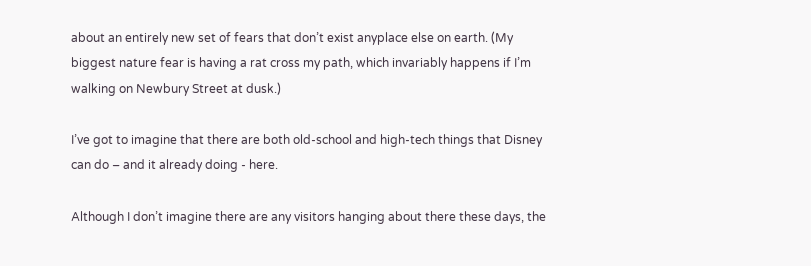about an entirely new set of fears that don’t exist anyplace else on earth. (My biggest nature fear is having a rat cross my path, which invariably happens if I’m walking on Newbury Street at dusk.)

I’ve got to imagine that there are both old-school and high-tech things that Disney can do – and it already doing - here.

Although I don’t imagine there are any visitors hanging about there these days, the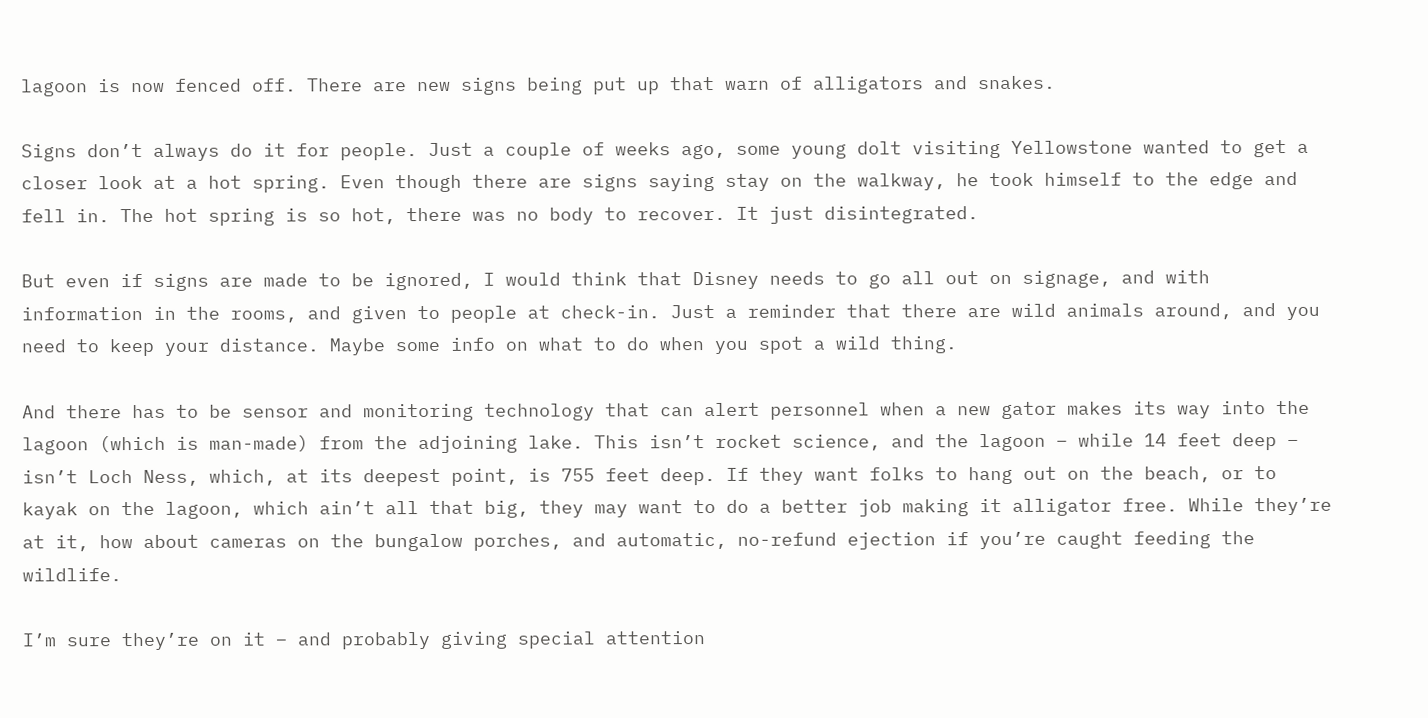lagoon is now fenced off. There are new signs being put up that warn of alligators and snakes.

Signs don’t always do it for people. Just a couple of weeks ago, some young dolt visiting Yellowstone wanted to get a closer look at a hot spring. Even though there are signs saying stay on the walkway, he took himself to the edge and fell in. The hot spring is so hot, there was no body to recover. It just disintegrated.

But even if signs are made to be ignored, I would think that Disney needs to go all out on signage, and with information in the rooms, and given to people at check-in. Just a reminder that there are wild animals around, and you need to keep your distance. Maybe some info on what to do when you spot a wild thing.

And there has to be sensor and monitoring technology that can alert personnel when a new gator makes its way into the lagoon (which is man-made) from the adjoining lake. This isn’t rocket science, and the lagoon – while 14 feet deep – isn’t Loch Ness, which, at its deepest point, is 755 feet deep. If they want folks to hang out on the beach, or to kayak on the lagoon, which ain’t all that big, they may want to do a better job making it alligator free. While they’re at it, how about cameras on the bungalow porches, and automatic, no-refund ejection if you’re caught feeding the wildlife.

I’m sure they’re on it – and probably giving special attention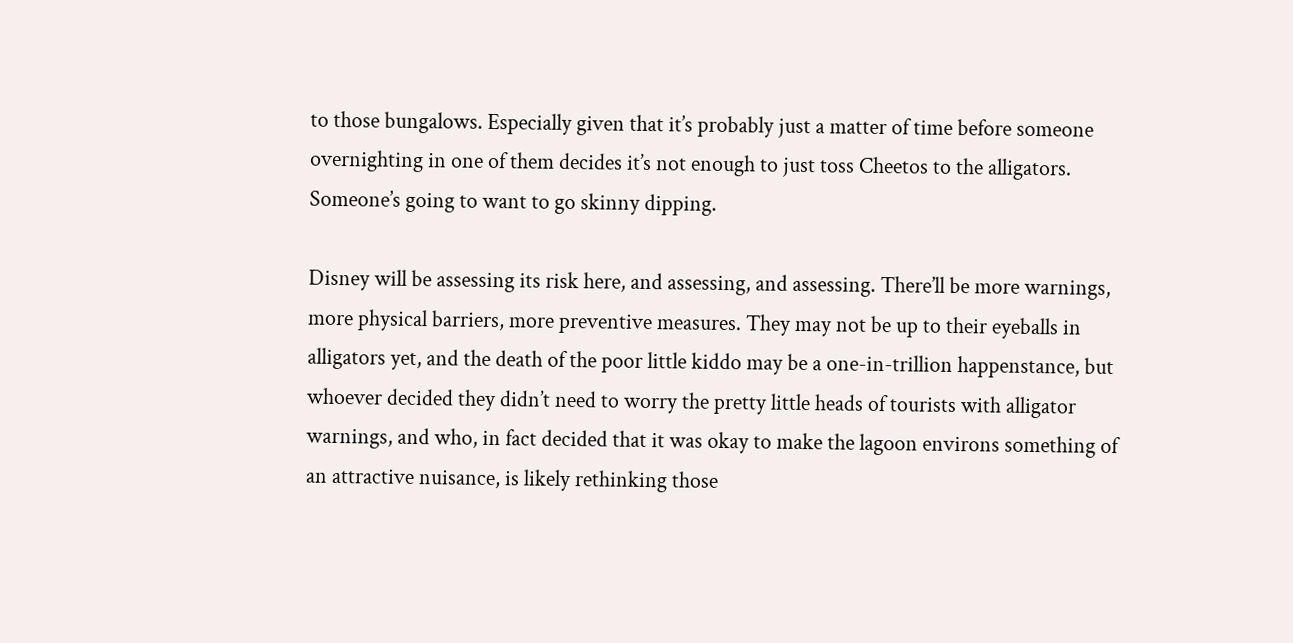to those bungalows. Especially given that it’s probably just a matter of time before someone overnighting in one of them decides it’s not enough to just toss Cheetos to the alligators. Someone’s going to want to go skinny dipping.

Disney will be assessing its risk here, and assessing, and assessing. There’ll be more warnings, more physical barriers, more preventive measures. They may not be up to their eyeballs in alligators yet, and the death of the poor little kiddo may be a one-in-trillion happenstance, but whoever decided they didn’t need to worry the pretty little heads of tourists with alligator warnings, and who, in fact decided that it was okay to make the lagoon environs something of an attractive nuisance, is likely rethinking those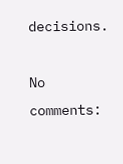decisions.

No comments: